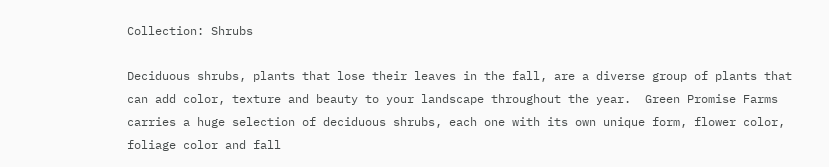Collection: Shrubs

Deciduous shrubs, plants that lose their leaves in the fall, are a diverse group of plants that can add color, texture and beauty to your landscape throughout the year.  Green Promise Farms carries a huge selection of deciduous shrubs, each one with its own unique form, flower color, foliage color and fall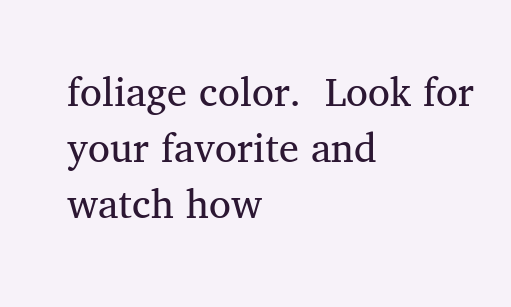foliage color.  Look for your favorite and watch how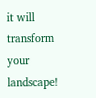it will transform your landscape!